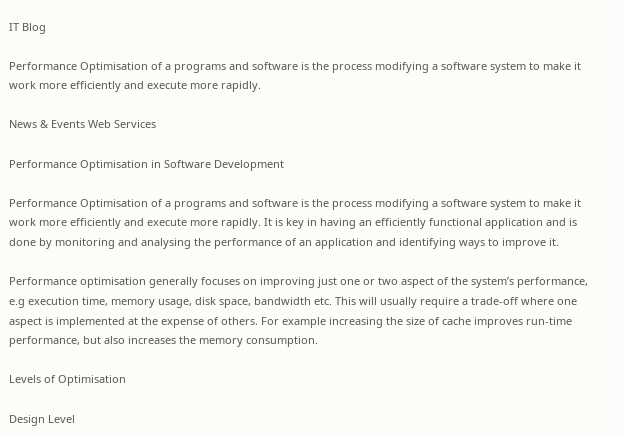IT Blog

Performance Optimisation of a programs and software is the process modifying a software system to make it work more efficiently and execute more rapidly.

News & Events Web Services

Performance Optimisation in Software Development

Performance Optimisation of a programs and software is the process modifying a software system to make it work more efficiently and execute more rapidly. It is key in having an efficiently functional application and is done by monitoring and analysing the performance of an application and identifying ways to improve it.

Performance optimisation generally focuses on improving just one or two aspect of the system’s performance, e.g execution time, memory usage, disk space, bandwidth etc. This will usually require a trade-off where one aspect is implemented at the expense of others. For example increasing the size of cache improves run-time performance, but also increases the memory consumption.

Levels of Optimisation

Design Level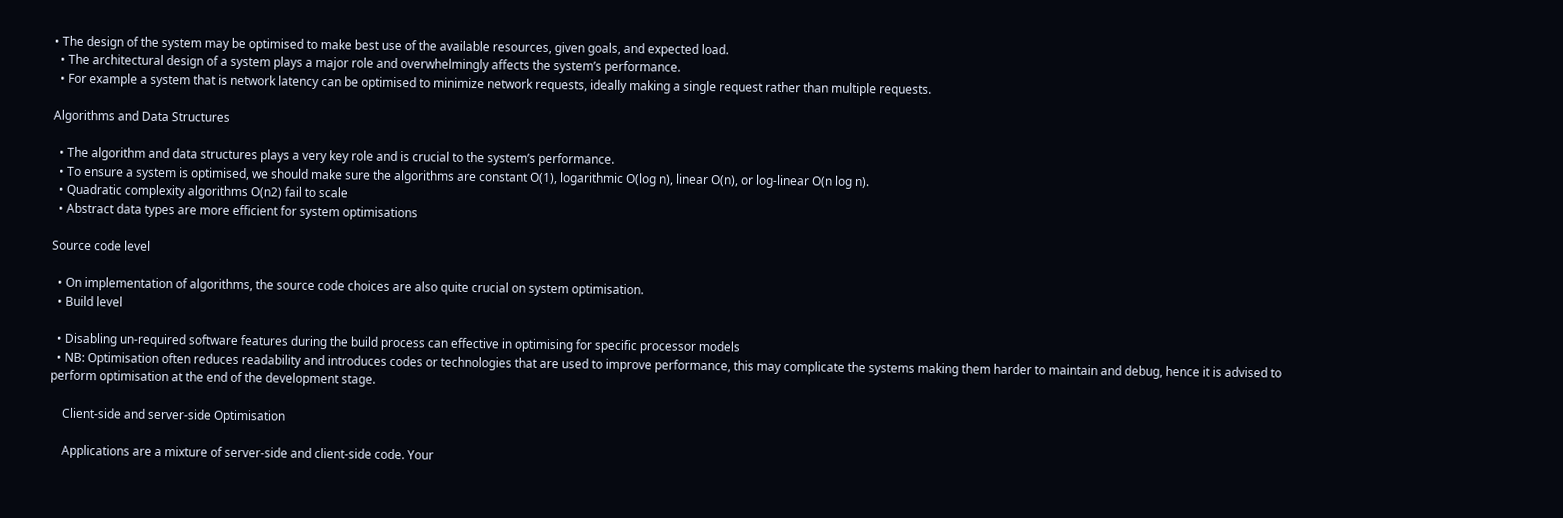• The design of the system may be optimised to make best use of the available resources, given goals, and expected load.
  • The architectural design of a system plays a major role and overwhelmingly affects the system’s performance.
  • For example a system that is network latency can be optimised to minimize network requests, ideally making a single request rather than multiple requests.

Algorithms and Data Structures

  • The algorithm and data structures plays a very key role and is crucial to the system’s performance.
  • To ensure a system is optimised, we should make sure the algorithms are constant O(1), logarithmic O(log n), linear O(n), or log-linear O(n log n).
  • Quadratic complexity algorithms O(n2) fail to scale
  • Abstract data types are more efficient for system optimisations

Source code level

  • On implementation of algorithms, the source code choices are also quite crucial on system optimisation.
  • Build level

  • Disabling un-required software features during the build process can effective in optimising for specific processor models
  • NB: Optimisation often reduces readability and introduces codes or technologies that are used to improve performance, this may complicate the systems making them harder to maintain and debug, hence it is advised to perform optimisation at the end of the development stage.

    Client-side and server-side Optimisation

    Applications are a mixture of server-side and client-side code. Your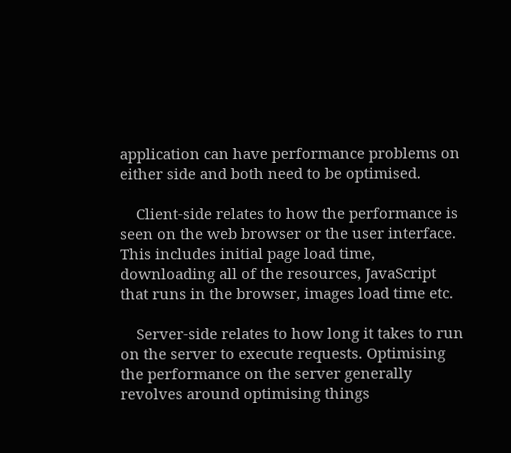application can have performance problems on either side and both need to be optimised.

    Client-side relates to how the performance is seen on the web browser or the user interface. This includes initial page load time, downloading all of the resources, JavaScript that runs in the browser, images load time etc.

    Server-side relates to how long it takes to run on the server to execute requests. Optimising the performance on the server generally revolves around optimising things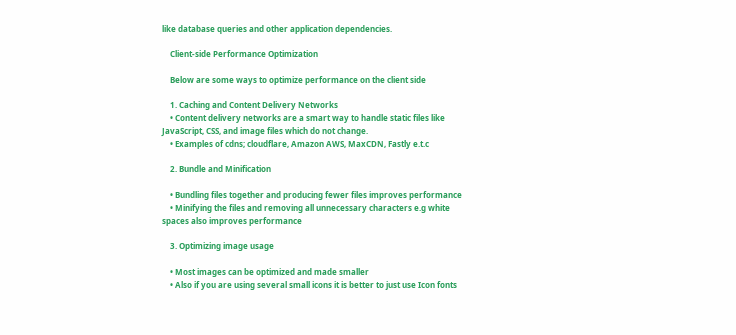like database queries and other application dependencies.

    Client-side Performance Optimization

    Below are some ways to optimize performance on the client side

    1. Caching and Content Delivery Networks
    • Content delivery networks are a smart way to handle static files like JavaScript, CSS, and image files which do not change.
    • Examples of cdns; cloudflare, Amazon AWS, MaxCDN, Fastly e.t.c

    2. Bundle and Minification

    • Bundling files together and producing fewer files improves performance
    • Minifying the files and removing all unnecessary characters e.g white spaces also improves performance

    3. Optimizing image usage

    • Most images can be optimized and made smaller
    • Also if you are using several small icons it is better to just use Icon fonts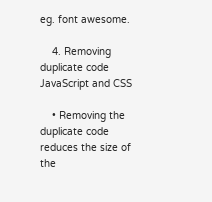eg. font awesome.

    4. Removing duplicate code JavaScript and CSS

    • Removing the duplicate code reduces the size of the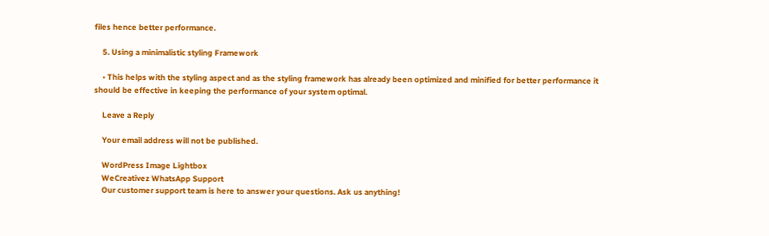files hence better performance.

    5. Using a minimalistic styling Framework

    • This helps with the styling aspect and as the styling framework has already been optimized and minified for better performance it should be effective in keeping the performance of your system optimal.

    Leave a Reply

    Your email address will not be published.

    WordPress Image Lightbox
    WeCreativez WhatsApp Support
    Our customer support team is here to answer your questions. Ask us anything!